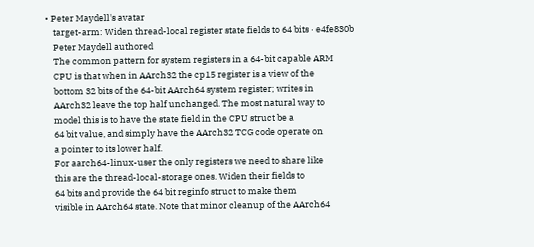• Peter Maydell's avatar
    target-arm: Widen thread-local register state fields to 64 bits · e4fe830b
    Peter Maydell authored
    The common pattern for system registers in a 64-bit capable ARM
    CPU is that when in AArch32 the cp15 register is a view of the
    bottom 32 bits of the 64-bit AArch64 system register; writes in
    AArch32 leave the top half unchanged. The most natural way to
    model this is to have the state field in the CPU struct be a
    64 bit value, and simply have the AArch32 TCG code operate on
    a pointer to its lower half.
    For aarch64-linux-user the only registers we need to share like
    this are the thread-local-storage ones. Widen their fields to
    64 bits and provide the 64 bit reginfo struct to make them
    visible in AArch64 state. Note that minor cleanup of the AArch64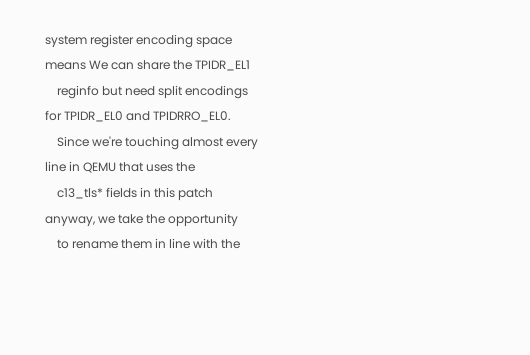system register encoding space means We can share the TPIDR_EL1
    reginfo but need split encodings for TPIDR_EL0 and TPIDRRO_EL0.
    Since we're touching almost every line in QEMU that uses the
    c13_tls* fields in this patch anyway, we take the opportunity
    to rename them in line with the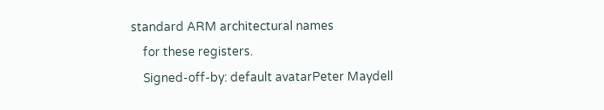standard ARM architectural names
    for these registers.
    Signed-off-by: default avatarPeter Maydell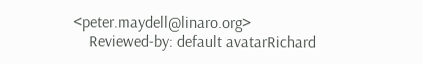<peter.maydell@linaro.org>
    Reviewed-by: default avatarRichard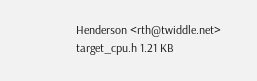Henderson <rth@twiddle.net>
target_cpu.h 1.21 KB